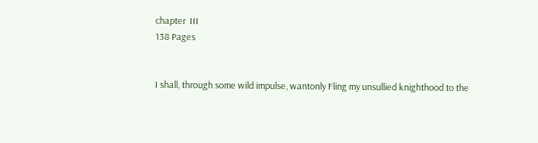chapter  III
138 Pages


I shall, through some wild impulse, wantonly Fling my unsullied knighthood to the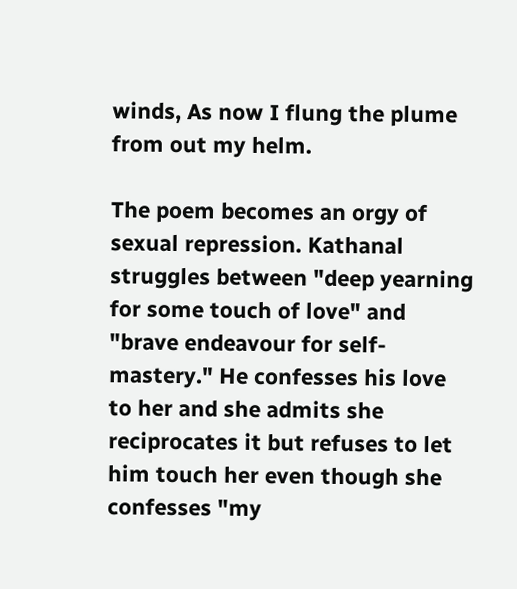winds, As now I flung the plume from out my helm.

The poem becomes an orgy of sexual repression. Kathanal struggles between "deep yearning for some touch of love" and "brave endeavour for self-mastery." He confesses his love to her and she admits she reciprocates it but refuses to let him touch her even though she confesses "my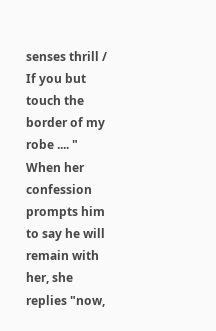senses thrill / If you but touch the border of my robe .... " When her confession prompts him to say he will remain with her, she replies "now,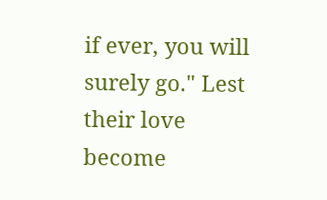if ever, you will surely go." Lest their love become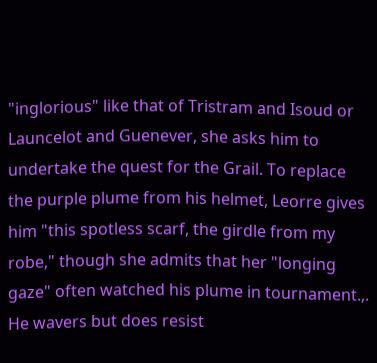"inglorious" like that of Tristram and Isoud or Launcelot and Guenever, she asks him to undertake the quest for the Grail. To replace the purple plume from his helmet, Leorre gives him "this spotless scarf, the girdle from my robe," though she admits that her "longing gaze" often watched his plume in tournament.,. He wavers but does resist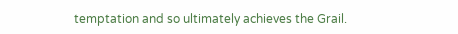temptation and so ultimately achieves the Grail.